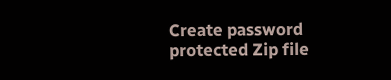Create password protected Zip file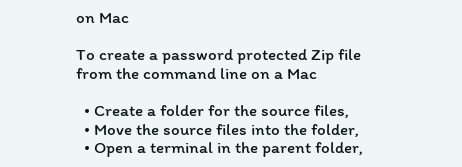on Mac

To create a password protected Zip file from the command line on a Mac

  • Create a folder for the source files,
  • Move the source files into the folder,
  • Open a terminal in the parent folder,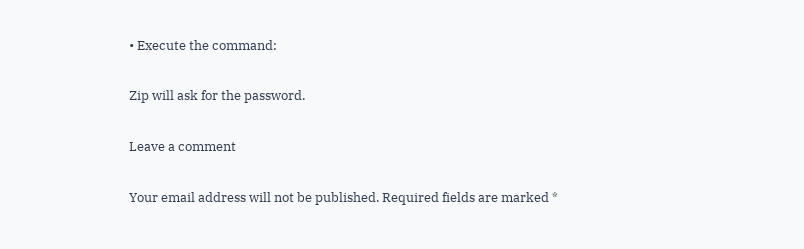• Execute the command:

Zip will ask for the password.

Leave a comment

Your email address will not be published. Required fields are marked *